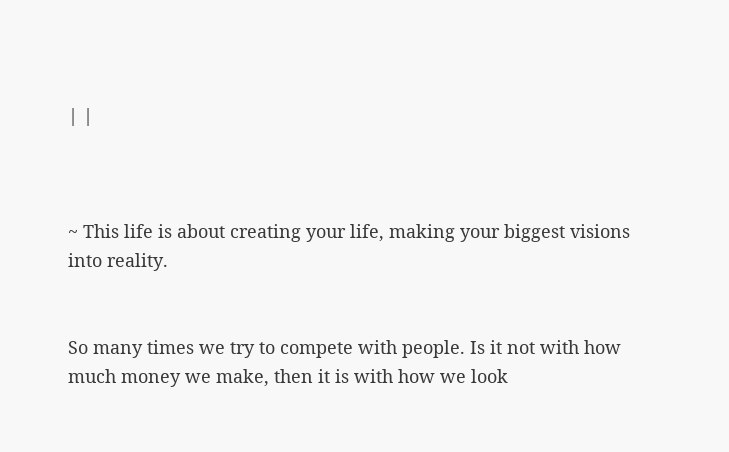| |



~ This life is about creating your life, making your biggest visions into reality.


So many times we try to compete with people. Is it not with how much money we make, then it is with how we look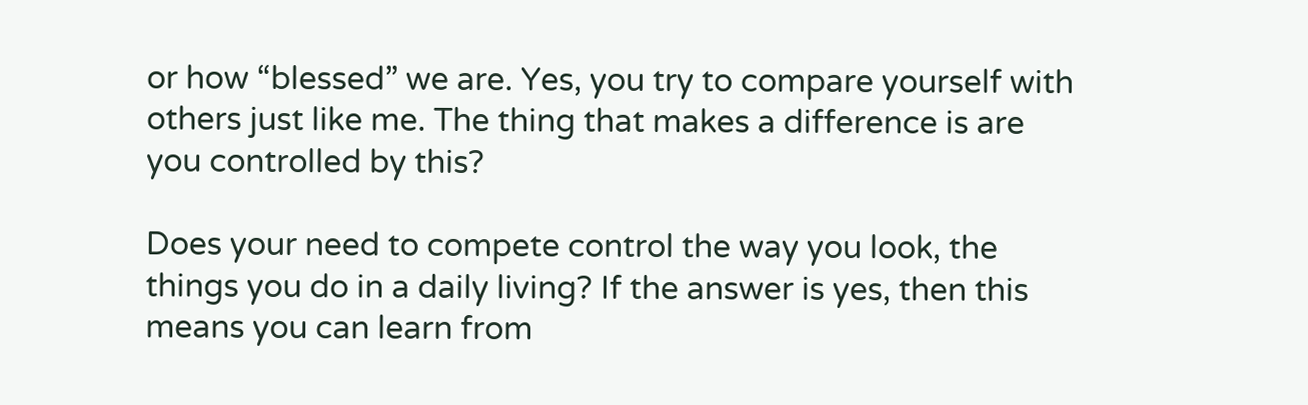or how “blessed” we are. Yes, you try to compare yourself with others just like me. The thing that makes a difference is are you controlled by this?

Does your need to compete control the way you look, the things you do in a daily living? If the answer is yes, then this means you can learn from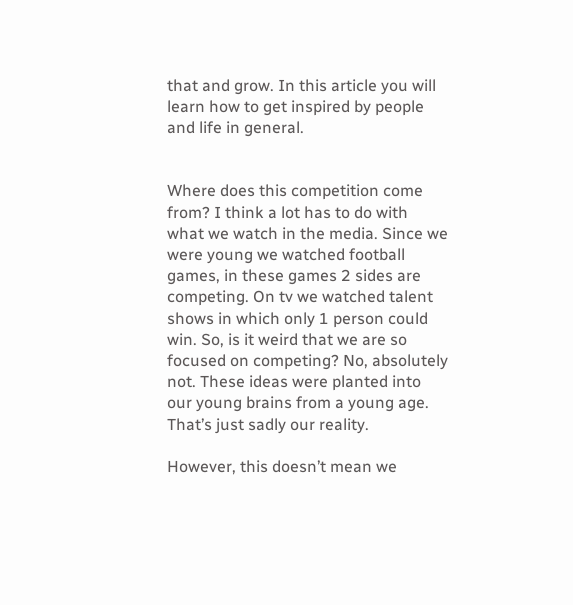that and grow. In this article you will learn how to get inspired by people and life in general.


Where does this competition come from? I think a lot has to do with what we watch in the media. Since we were young we watched football games, in these games 2 sides are competing. On tv we watched talent shows in which only 1 person could win. So, is it weird that we are so focused on competing? No, absolutely not. These ideas were planted into our young brains from a young age. That’s just sadly our reality.

However, this doesn’t mean we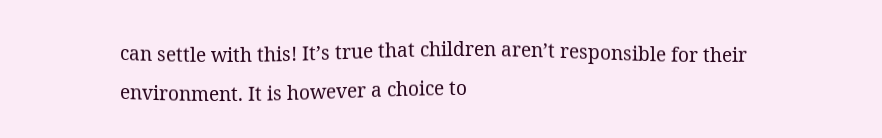can settle with this! It’s true that children aren’t responsible for their environment. It is however a choice to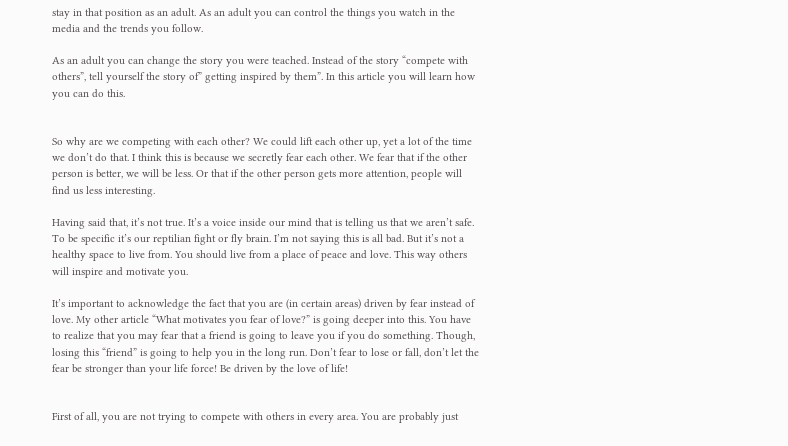stay in that position as an adult. As an adult you can control the things you watch in the media and the trends you follow.

As an adult you can change the story you were teached. Instead of the story “compete with others”, tell yourself the story of” getting inspired by them”. In this article you will learn how you can do this.


So why are we competing with each other? We could lift each other up, yet a lot of the time we don’t do that. I think this is because we secretly fear each other. We fear that if the other person is better, we will be less. Or that if the other person gets more attention, people will find us less interesting.

Having said that, it’s not true. It’s a voice inside our mind that is telling us that we aren’t safe. To be specific it’s our reptilian fight or fly brain. I’m not saying this is all bad. But it’s not a healthy space to live from. You should live from a place of peace and love. This way others will inspire and motivate you.

It’s important to acknowledge the fact that you are (in certain areas) driven by fear instead of love. My other article “What motivates you fear of love?” is going deeper into this. You have to realize that you may fear that a friend is going to leave you if you do something. Though, losing this “friend” is going to help you in the long run. Don’t fear to lose or fall, don’t let the fear be stronger than your life force! Be driven by the love of life!


First of all, you are not trying to compete with others in every area. You are probably just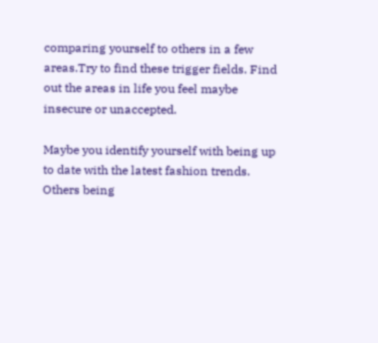comparing yourself to others in a few areas.Try to find these trigger fields. Find out the areas in life you feel maybe insecure or unaccepted.

Maybe you identify yourself with being up to date with the latest fashion trends. Others being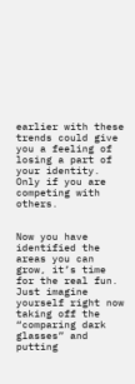earlier with these trends could give you a feeling of losing a part of your identity. Only if you are competing with others.


Now you have identified the areas you can grow, it’s time for the real fun. Just imagine yourself right now taking off the “comparing dark glasses” and putting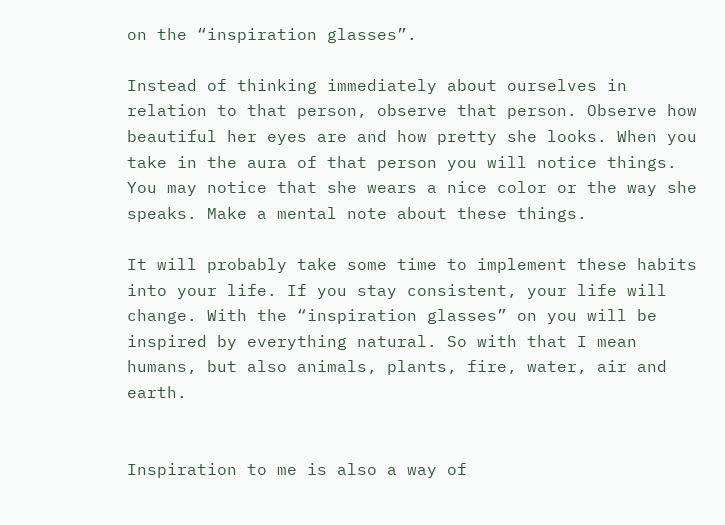on the “inspiration glasses”.

Instead of thinking immediately about ourselves in relation to that person, observe that person. Observe how beautiful her eyes are and how pretty she looks. When you take in the aura of that person you will notice things. You may notice that she wears a nice color or the way she speaks. Make a mental note about these things.

It will probably take some time to implement these habits into your life. If you stay consistent, your life will change. With the “inspiration glasses” on you will be inspired by everything natural. So with that I mean humans, but also animals, plants, fire, water, air and earth.


Inspiration to me is also a way of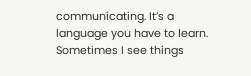communicating. It’s a language you have to learn. Sometimes I see things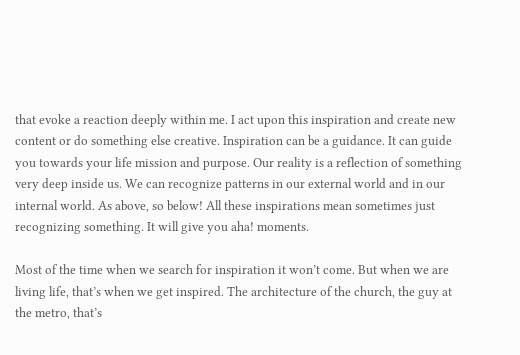that evoke a reaction deeply within me. I act upon this inspiration and create new content or do something else creative. Inspiration can be a guidance. It can guide you towards your life mission and purpose. Our reality is a reflection of something very deep inside us. We can recognize patterns in our external world and in our internal world. As above, so below! All these inspirations mean sometimes just recognizing something. It will give you aha! moments.

Most of the time when we search for inspiration it won’t come. But when we are living life, that’s when we get inspired. The architecture of the church, the guy at the metro, that’s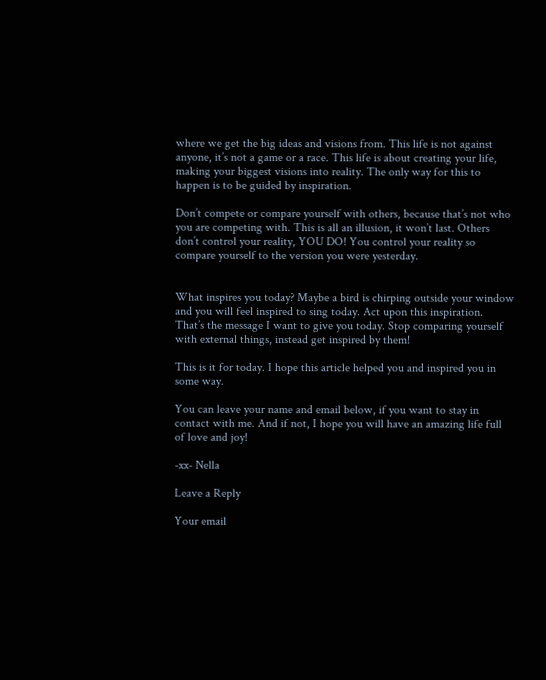where we get the big ideas and visions from. This life is not against anyone, it’s not a game or a race. This life is about creating your life, making your biggest visions into reality. The only way for this to happen is to be guided by inspiration.

Don’t compete or compare yourself with others, because that’s not who you are competing with. This is all an illusion, it won’t last. Others don’t control your reality, YOU DO! You control your reality so compare yourself to the version you were yesterday.


What inspires you today? Maybe a bird is chirping outside your window and you will feel inspired to sing today. Act upon this inspiration. That’s the message I want to give you today. Stop comparing yourself with external things, instead get inspired by them!

This is it for today. I hope this article helped you and inspired you in some way.

You can leave your name and email below, if you want to stay in contact with me. And if not, I hope you will have an amazing life full of love and joy!

-xx- Nella

Leave a Reply

Your email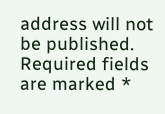address will not be published. Required fields are marked *